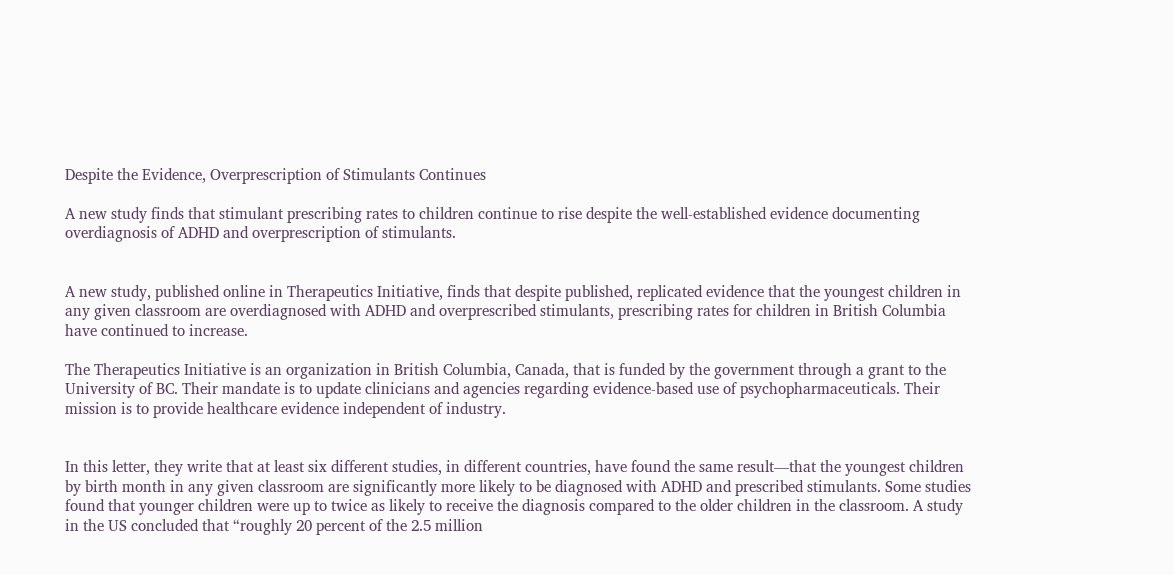Despite the Evidence, Overprescription of Stimulants Continues

A new study finds that stimulant prescribing rates to children continue to rise despite the well-established evidence documenting overdiagnosis of ADHD and overprescription of stimulants.


A new study, published online in Therapeutics Initiative, finds that despite published, replicated evidence that the youngest children in any given classroom are overdiagnosed with ADHD and overprescribed stimulants, prescribing rates for children in British Columbia have continued to increase.

The Therapeutics Initiative is an organization in British Columbia, Canada, that is funded by the government through a grant to the University of BC. Their mandate is to update clinicians and agencies regarding evidence-based use of psychopharmaceuticals. Their mission is to provide healthcare evidence independent of industry.


In this letter, they write that at least six different studies, in different countries, have found the same result—that the youngest children by birth month in any given classroom are significantly more likely to be diagnosed with ADHD and prescribed stimulants. Some studies found that younger children were up to twice as likely to receive the diagnosis compared to the older children in the classroom. A study in the US concluded that “roughly 20 percent of the 2.5 million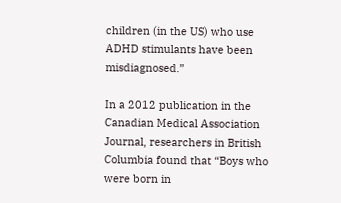children (in the US) who use ADHD stimulants have been misdiagnosed.”

In a 2012 publication in the Canadian Medical Association Journal, researchers in British Columbia found that “Boys who were born in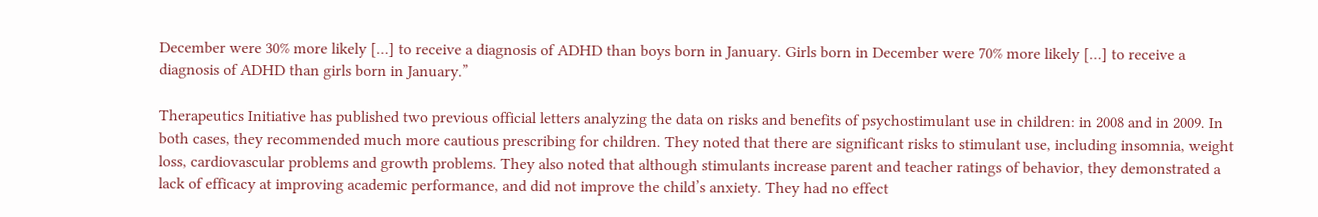December were 30% more likely […] to receive a diagnosis of ADHD than boys born in January. Girls born in December were 70% more likely […] to receive a diagnosis of ADHD than girls born in January.”

Therapeutics Initiative has published two previous official letters analyzing the data on risks and benefits of psychostimulant use in children: in 2008 and in 2009. In both cases, they recommended much more cautious prescribing for children. They noted that there are significant risks to stimulant use, including insomnia, weight loss, cardiovascular problems and growth problems. They also noted that although stimulants increase parent and teacher ratings of behavior, they demonstrated a lack of efficacy at improving academic performance, and did not improve the child’s anxiety. They had no effect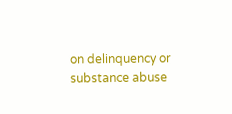on delinquency or substance abuse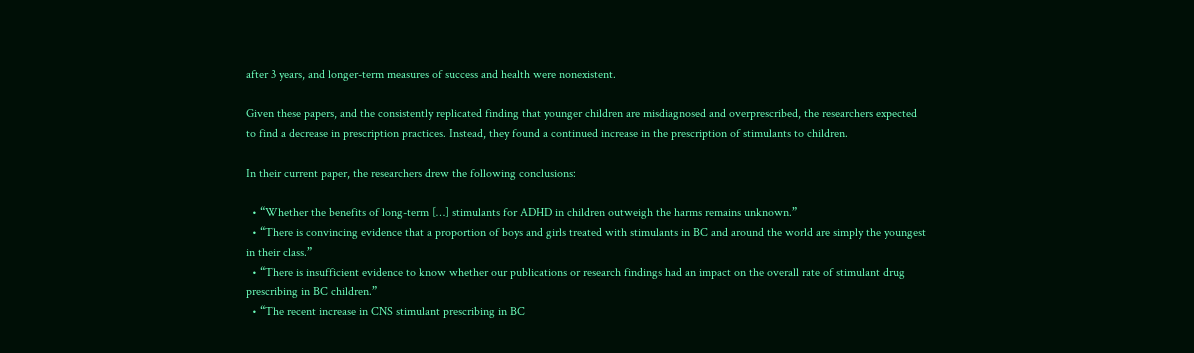after 3 years, and longer-term measures of success and health were nonexistent.

Given these papers, and the consistently replicated finding that younger children are misdiagnosed and overprescribed, the researchers expected to find a decrease in prescription practices. Instead, they found a continued increase in the prescription of stimulants to children.

In their current paper, the researchers drew the following conclusions:

  • “Whether the benefits of long-term […] stimulants for ADHD in children outweigh the harms remains unknown.”
  • “There is convincing evidence that a proportion of boys and girls treated with stimulants in BC and around the world are simply the youngest in their class.”
  • “There is insufficient evidence to know whether our publications or research findings had an impact on the overall rate of stimulant drug prescribing in BC children.”
  • “The recent increase in CNS stimulant prescribing in BC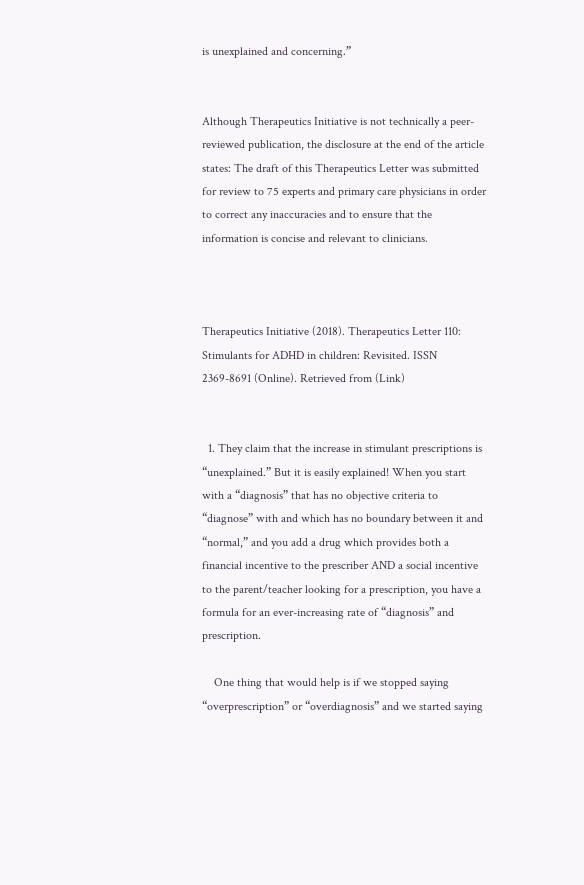is unexplained and concerning.”


Although Therapeutics Initiative is not technically a peer-reviewed publication, the disclosure at the end of the article states: The draft of this Therapeutics Letter was submitted for review to 75 experts and primary care physicians in order to correct any inaccuracies and to ensure that the information is concise and relevant to clinicians.



Therapeutics Initiative (2018). Therapeutics Letter 110: Stimulants for ADHD in children: Revisited. ISSN 2369-8691 (Online). Retrieved from (Link)


  1. They claim that the increase in stimulant prescriptions is “unexplained.” But it is easily explained! When you start with a “diagnosis” that has no objective criteria to “diagnose” with and which has no boundary between it and “normal,” and you add a drug which provides both a financial incentive to the prescriber AND a social incentive to the parent/teacher looking for a prescription, you have a formula for an ever-increasing rate of “diagnosis” and prescription.

    One thing that would help is if we stopped saying “overprescription” or “overdiagnosis” and we started saying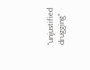“unjustified drugging”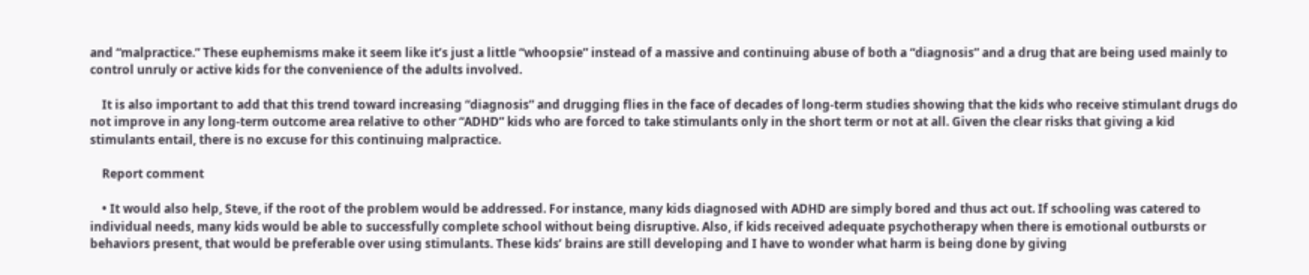and “malpractice.” These euphemisms make it seem like it’s just a little “whoopsie” instead of a massive and continuing abuse of both a “diagnosis” and a drug that are being used mainly to control unruly or active kids for the convenience of the adults involved.

    It is also important to add that this trend toward increasing “diagnosis” and drugging flies in the face of decades of long-term studies showing that the kids who receive stimulant drugs do not improve in any long-term outcome area relative to other “ADHD” kids who are forced to take stimulants only in the short term or not at all. Given the clear risks that giving a kid stimulants entail, there is no excuse for this continuing malpractice.

    Report comment

    • It would also help, Steve, if the root of the problem would be addressed. For instance, many kids diagnosed with ADHD are simply bored and thus act out. If schooling was catered to individual needs, many kids would be able to successfully complete school without being disruptive. Also, if kids received adequate psychotherapy when there is emotional outbursts or behaviors present, that would be preferable over using stimulants. These kids’ brains are still developing and I have to wonder what harm is being done by giving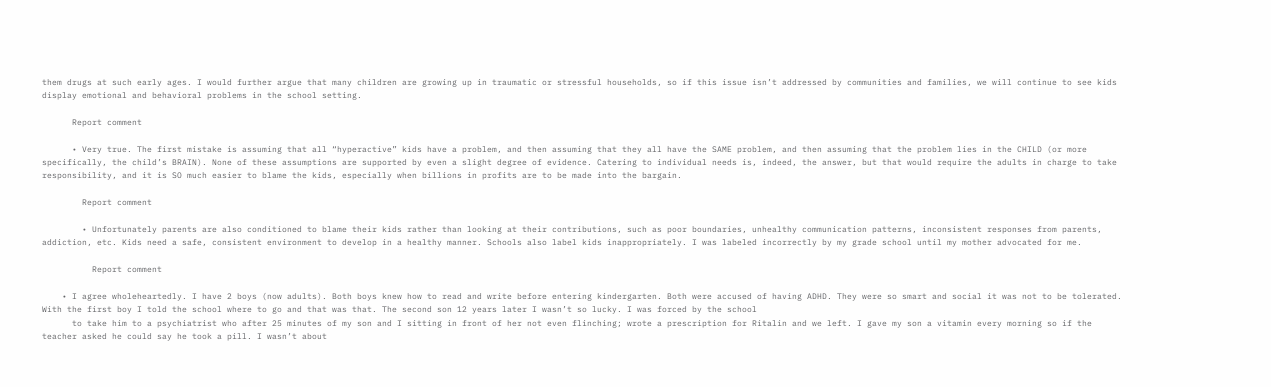them drugs at such early ages. I would further argue that many children are growing up in traumatic or stressful households, so if this issue isn’t addressed by communities and families, we will continue to see kids display emotional and behavioral problems in the school setting.

      Report comment

      • Very true. The first mistake is assuming that all “hyperactive” kids have a problem, and then assuming that they all have the SAME problem, and then assuming that the problem lies in the CHILD (or more specifically, the child’s BRAIN). None of these assumptions are supported by even a slight degree of evidence. Catering to individual needs is, indeed, the answer, but that would require the adults in charge to take responsibility, and it is SO much easier to blame the kids, especially when billions in profits are to be made into the bargain.

        Report comment

        • Unfortunately parents are also conditioned to blame their kids rather than looking at their contributions, such as poor boundaries, unhealthy communication patterns, inconsistent responses from parents, addiction, etc. Kids need a safe, consistent environment to develop in a healthy manner. Schools also label kids inappropriately. I was labeled incorrectly by my grade school until my mother advocated for me.

          Report comment

    • I agree wholeheartedly. I have 2 boys (now adults). Both boys knew how to read and write before entering kindergarten. Both were accused of having ADHD. They were so smart and social it was not to be tolerated. With the first boy I told the school where to go and that was that. The second son 12 years later I wasn’t so lucky. I was forced by the school
      to take him to a psychiatrist who after 25 minutes of my son and I sitting in front of her not even flinching; wrote a prescription for Ritalin and we left. I gave my son a vitamin every morning so if the teacher asked he could say he took a pill. I wasn’t about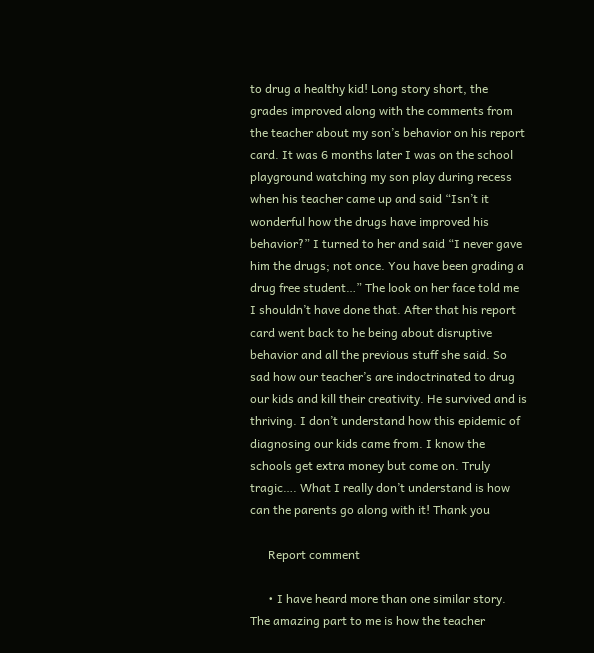to drug a healthy kid! Long story short, the grades improved along with the comments from the teacher about my son’s behavior on his report card. It was 6 months later I was on the school playground watching my son play during recess when his teacher came up and said “Isn’t it wonderful how the drugs have improved his behavior?” I turned to her and said “I never gave him the drugs; not once. You have been grading a drug free student…” The look on her face told me I shouldn’t have done that. After that his report card went back to he being about disruptive behavior and all the previous stuff she said. So sad how our teacher’s are indoctrinated to drug our kids and kill their creativity. He survived and is thriving. I don’t understand how this epidemic of diagnosing our kids came from. I know the schools get extra money but come on. Truly tragic…. What I really don’t understand is how can the parents go along with it! Thank you

      Report comment

      • I have heard more than one similar story. The amazing part to me is how the teacher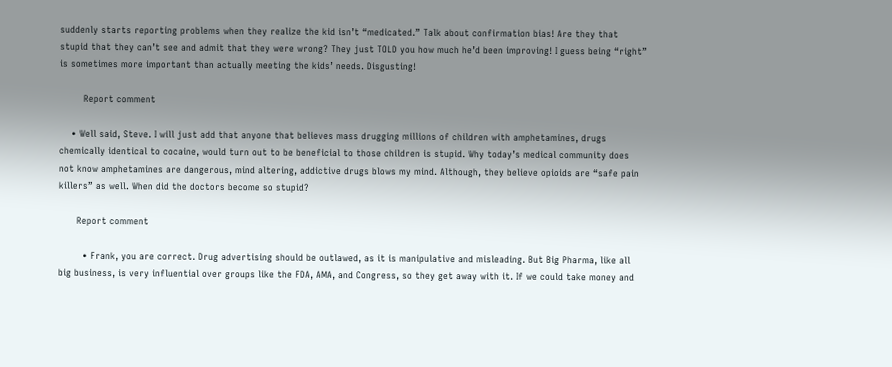suddenly starts reporting problems when they realize the kid isn’t “medicated.” Talk about confirmation bias! Are they that stupid that they can’t see and admit that they were wrong? They just TOLD you how much he’d been improving! I guess being “right” is sometimes more important than actually meeting the kids’ needs. Disgusting!

        Report comment

    • Well said, Steve. I will just add that anyone that believes mass drugging millions of children with amphetamines, drugs chemically identical to cocaine, would turn out to be beneficial to those children is stupid. Why today’s medical community does not know amphetamines are dangerous, mind altering, addictive drugs blows my mind. Although, they believe opioids are “safe pain killers” as well. When did the doctors become so stupid?

      Report comment

        • Frank, you are correct. Drug advertising should be outlawed, as it is manipulative and misleading. But Big Pharma, like all big business, is very influential over groups like the FDA, AMA, and Congress, so they get away with it. If we could take money and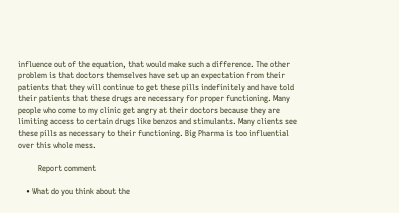influence out of the equation, that would make such a difference. The other problem is that doctors themselves have set up an expectation from their patients that they will continue to get these pills indefinitely and have told their patients that these drugs are necessary for proper functioning. Many people who come to my clinic get angry at their doctors because they are limiting access to certain drugs like benzos and stimulants. Many clients see these pills as necessary to their functioning. Big Pharma is too influential over this whole mess.

          Report comment

    • What do you think about the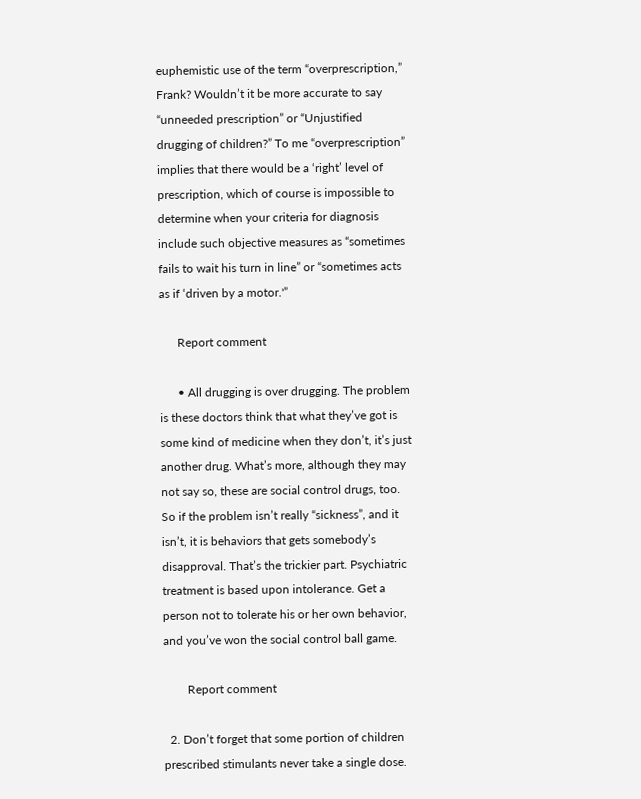euphemistic use of the term “overprescription,” Frank? Wouldn’t it be more accurate to say “unneeded prescription” or “Unjustified drugging of children?” To me “overprescription” implies that there would be a ‘right’ level of prescription, which of course is impossible to determine when your criteria for diagnosis include such objective measures as “sometimes fails to wait his turn in line” or “sometimes acts as if ‘driven by a motor.'”

      Report comment

      • All drugging is over drugging. The problem is these doctors think that what they’ve got is some kind of medicine when they don’t, it’s just another drug. What’s more, although they may not say so, these are social control drugs, too. So if the problem isn’t really “sickness”, and it isn’t, it is behaviors that gets somebody’s disapproval. That’s the trickier part. Psychiatric treatment is based upon intolerance. Get a person not to tolerate his or her own behavior, and you’ve won the social control ball game.

        Report comment

  2. Don’t forget that some portion of children prescribed stimulants never take a single dose.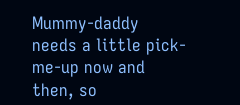Mummy-daddy needs a little pick-me-up now and then, so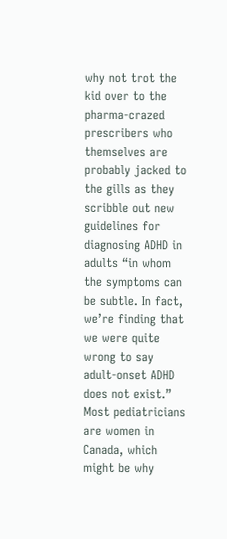why not trot the kid over to the pharma-crazed prescribers who themselves are probably jacked to the gills as they scribble out new guidelines for diagnosing ADHD in adults “in whom the symptoms can be subtle. In fact, we’re finding that we were quite wrong to say adult-onset ADHD does not exist.” Most pediatricians are women in Canada, which might be why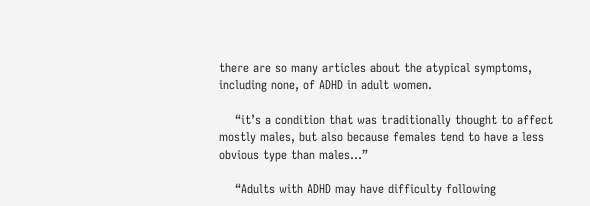there are so many articles about the atypical symptoms, including none, of ADHD in adult women.

    “it’s a condition that was traditionally thought to affect mostly males, but also because females tend to have a less obvious type than males…”

    “Adults with ADHD may have difficulty following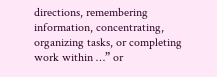directions, remembering information, concentrating, organizing tasks, or completing work within …” or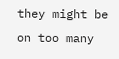they might be on too many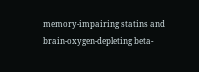memory-impairing statins and brain-oxygen-depleting beta-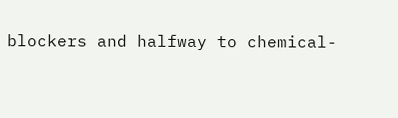blockers and halfway to chemical-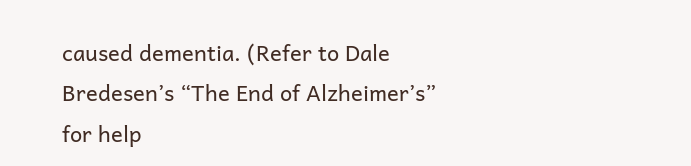caused dementia. (Refer to Dale Bredesen’s “The End of Alzheimer’s” for help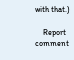with that.)

    Report comment